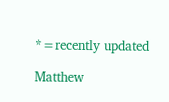*=recently updated

Matthew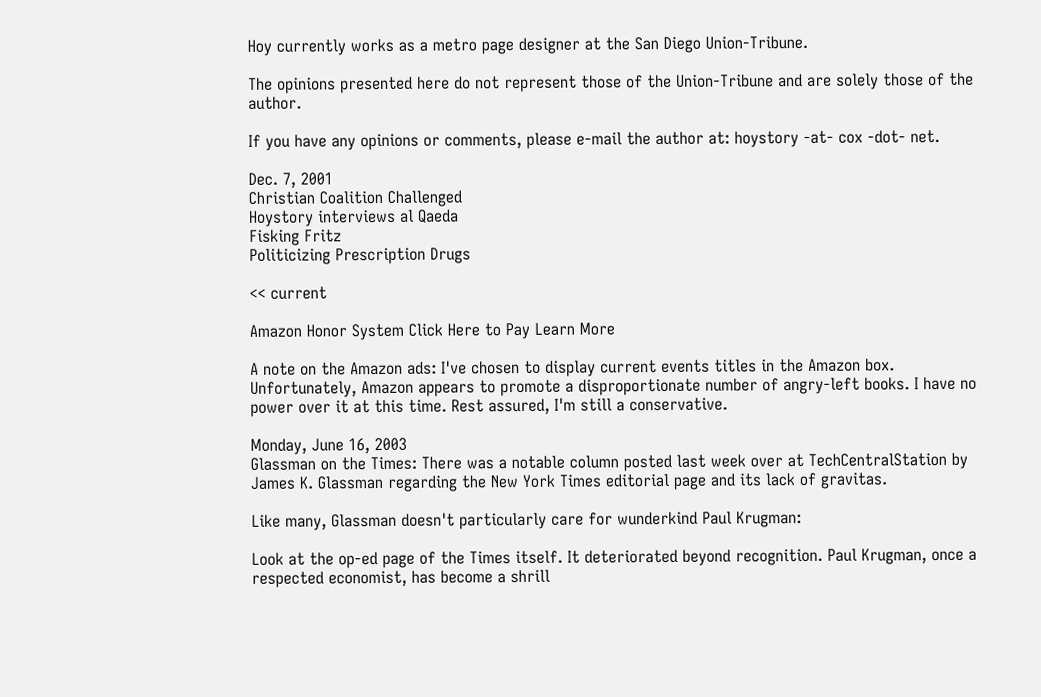Hoy currently works as a metro page designer at the San Diego Union-Tribune.

The opinions presented here do not represent those of the Union-Tribune and are solely those of the author.

If you have any opinions or comments, please e-mail the author at: hoystory -at- cox -dot- net.

Dec. 7, 2001
Christian Coalition Challenged
Hoystory interviews al Qaeda
Fisking Fritz
Politicizing Prescription Drugs

<< current

Amazon Honor System Click Here to Pay Learn More

A note on the Amazon ads: I've chosen to display current events titles in the Amazon box. Unfortunately, Amazon appears to promote a disproportionate number of angry-left books. I have no power over it at this time. Rest assured, I'm still a conservative.

Monday, June 16, 2003
Glassman on the Times: There was a notable column posted last week over at TechCentralStation by James K. Glassman regarding the New York Times editorial page and its lack of gravitas.

Like many, Glassman doesn't particularly care for wunderkind Paul Krugman:

Look at the op-ed page of the Times itself. It deteriorated beyond recognition. Paul Krugman, once a respected economist, has become a shrill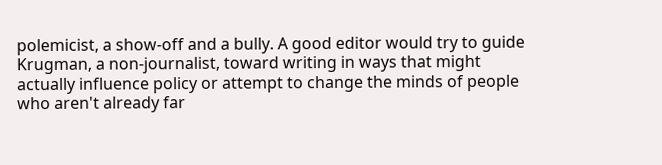polemicist, a show-off and a bully. A good editor would try to guide Krugman, a non-journalist, toward writing in ways that might actually influence policy or attempt to change the minds of people who aren't already far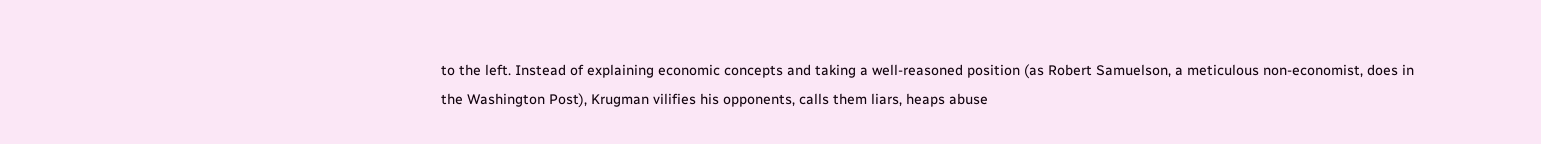to the left. Instead of explaining economic concepts and taking a well-reasoned position (as Robert Samuelson, a meticulous non-economist, does in the Washington Post), Krugman vilifies his opponents, calls them liars, heaps abuse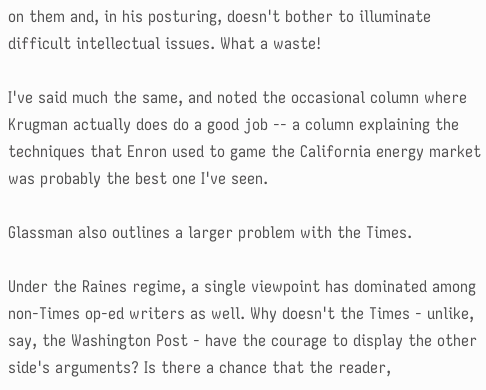on them and, in his posturing, doesn't bother to illuminate difficult intellectual issues. What a waste!

I've said much the same, and noted the occasional column where Krugman actually does do a good job -- a column explaining the techniques that Enron used to game the California energy market was probably the best one I've seen.

Glassman also outlines a larger problem with the Times.

Under the Raines regime, a single viewpoint has dominated among non-Times op-ed writers as well. Why doesn't the Times - unlike, say, the Washington Post - have the courage to display the other side's arguments? Is there a chance that the reader,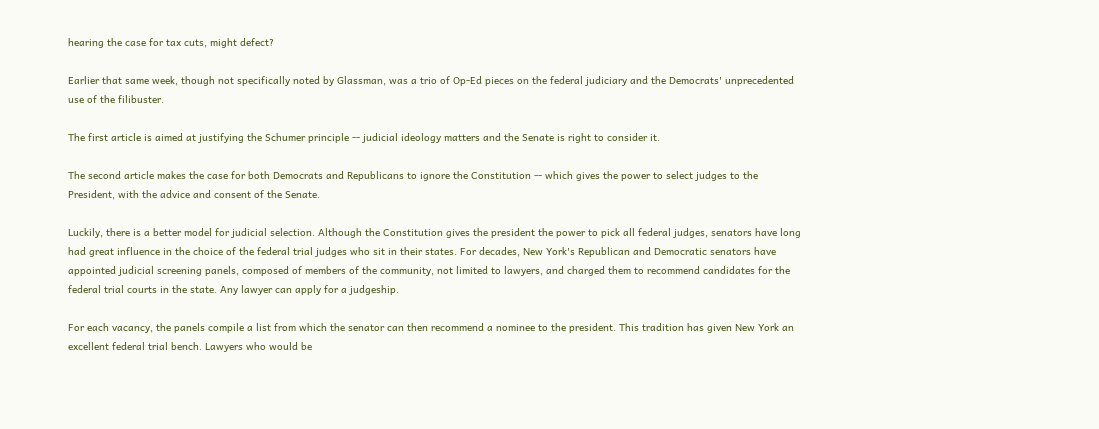hearing the case for tax cuts, might defect?

Earlier that same week, though not specifically noted by Glassman, was a trio of Op-Ed pieces on the federal judiciary and the Democrats' unprecedented use of the filibuster.

The first article is aimed at justifying the Schumer principle -- judicial ideology matters and the Senate is right to consider it.

The second article makes the case for both Democrats and Republicans to ignore the Constitution -- which gives the power to select judges to the President, with the advice and consent of the Senate.

Luckily, there is a better model for judicial selection. Although the Constitution gives the president the power to pick all federal judges, senators have long had great influence in the choice of the federal trial judges who sit in their states. For decades, New York's Republican and Democratic senators have appointed judicial screening panels, composed of members of the community, not limited to lawyers, and charged them to recommend candidates for the federal trial courts in the state. Any lawyer can apply for a judgeship.

For each vacancy, the panels compile a list from which the senator can then recommend a nominee to the president. This tradition has given New York an excellent federal trial bench. Lawyers who would be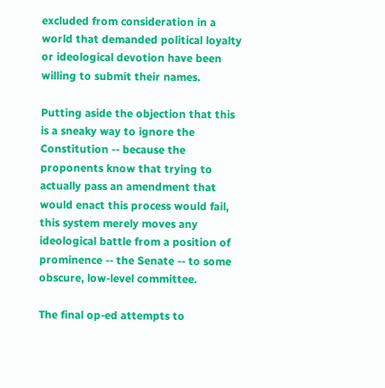excluded from consideration in a world that demanded political loyalty or ideological devotion have been willing to submit their names.

Putting aside the objection that this is a sneaky way to ignore the Constitution -- because the proponents know that trying to actually pass an amendment that would enact this process would fail, this system merely moves any ideological battle from a position of prominence -- the Senate -- to some obscure, low-level committee.

The final op-ed attempts to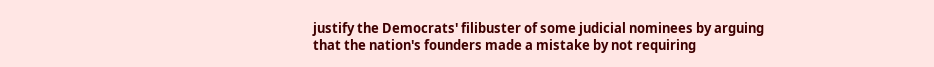justify the Democrats' filibuster of some judicial nominees by arguing that the nation's founders made a mistake by not requiring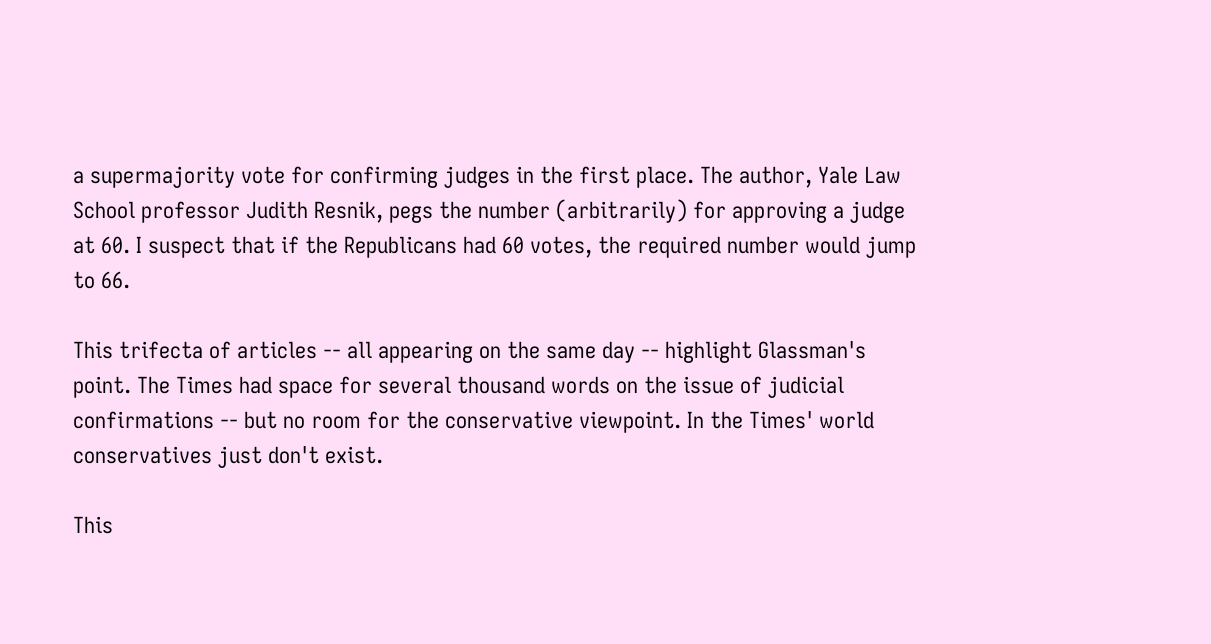a supermajority vote for confirming judges in the first place. The author, Yale Law School professor Judith Resnik, pegs the number (arbitrarily) for approving a judge at 60. I suspect that if the Republicans had 60 votes, the required number would jump to 66.

This trifecta of articles -- all appearing on the same day -- highlight Glassman's point. The Times had space for several thousand words on the issue of judicial confirmations -- but no room for the conservative viewpoint. In the Times' world conservatives just don't exist.

This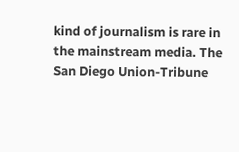kind of journalism is rare in the mainstream media. The San Diego Union-Tribune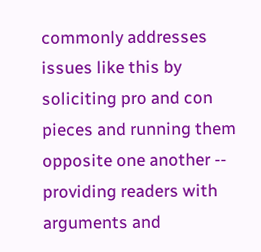commonly addresses issues like this by soliciting pro and con pieces and running them opposite one another -- providing readers with arguments and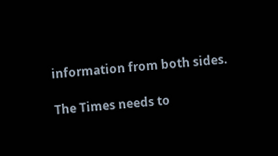information from both sides.

The Times needs to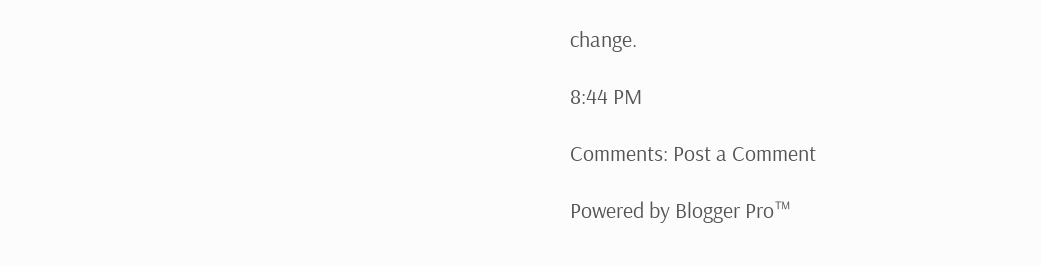change.

8:44 PM

Comments: Post a Comment

Powered by Blogger Pro™